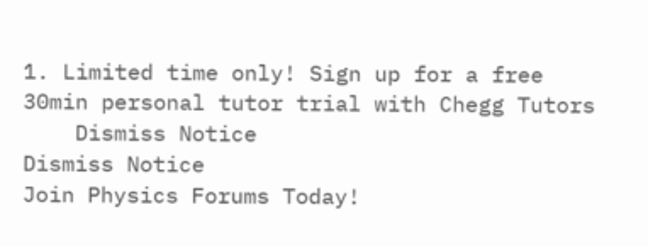1. Limited time only! Sign up for a free 30min personal tutor trial with Chegg Tutors
    Dismiss Notice
Dismiss Notice
Join Physics Forums Today!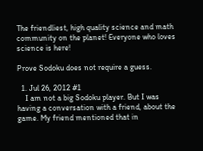The friendliest, high quality science and math community on the planet! Everyone who loves science is here!

Prove Sodoku does not require a guess.

  1. Jul 26, 2012 #1
    I am not a big Sodoku player. But I was having a conversation with a friend, about the game. My friend mentioned that in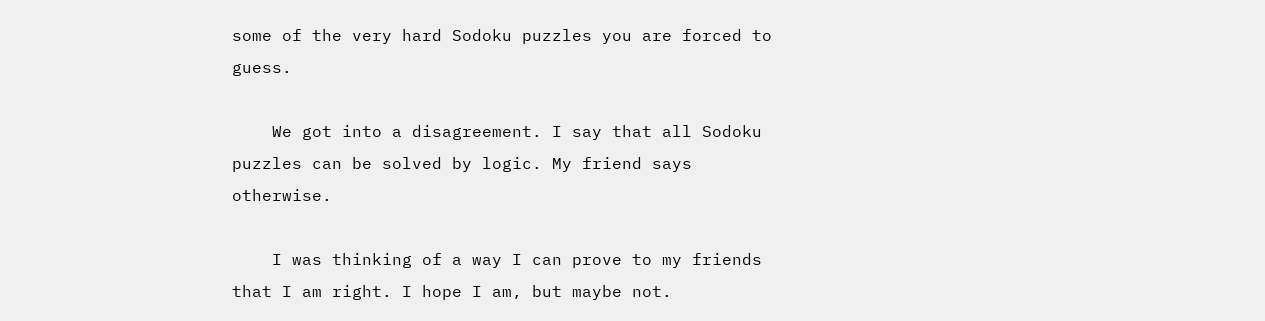some of the very hard Sodoku puzzles you are forced to guess.

    We got into a disagreement. I say that all Sodoku puzzles can be solved by logic. My friend says otherwise.

    I was thinking of a way I can prove to my friends that I am right. I hope I am, but maybe not.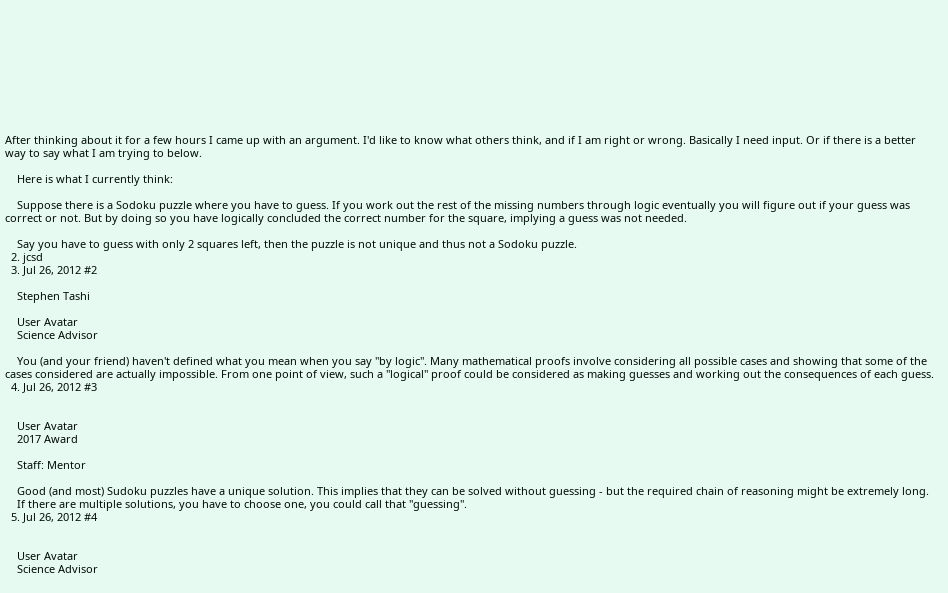After thinking about it for a few hours I came up with an argument. I'd like to know what others think, and if I am right or wrong. Basically I need input. Or if there is a better way to say what I am trying to below.

    Here is what I currently think:

    Suppose there is a Sodoku puzzle where you have to guess. If you work out the rest of the missing numbers through logic eventually you will figure out if your guess was correct or not. But by doing so you have logically concluded the correct number for the square, implying a guess was not needed.

    Say you have to guess with only 2 squares left, then the puzzle is not unique and thus not a Sodoku puzzle.
  2. jcsd
  3. Jul 26, 2012 #2

    Stephen Tashi

    User Avatar
    Science Advisor

    You (and your friend) haven't defined what you mean when you say "by logic". Many mathematical proofs involve considering all possible cases and showing that some of the cases considered are actually impossible. From one point of view, such a "logical" proof could be considered as making guesses and working out the consequences of each guess.
  4. Jul 26, 2012 #3


    User Avatar
    2017 Award

    Staff: Mentor

    Good (and most) Sudoku puzzles have a unique solution. This implies that they can be solved without guessing - but the required chain of reasoning might be extremely long.
    If there are multiple solutions, you have to choose one, you could call that "guessing".
  5. Jul 26, 2012 #4


    User Avatar
    Science Advisor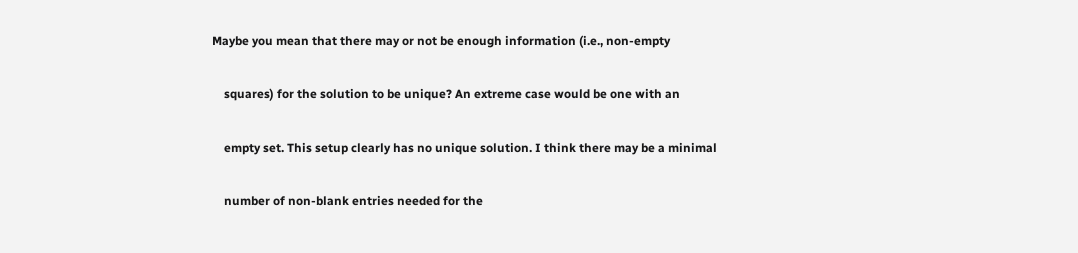Maybe you mean that there may or not be enough information (i.e., non-empty

    squares) for the solution to be unique? An extreme case would be one with an

    empty set. This setup clearly has no unique solution. I think there may be a minimal

    number of non-blank entries needed for the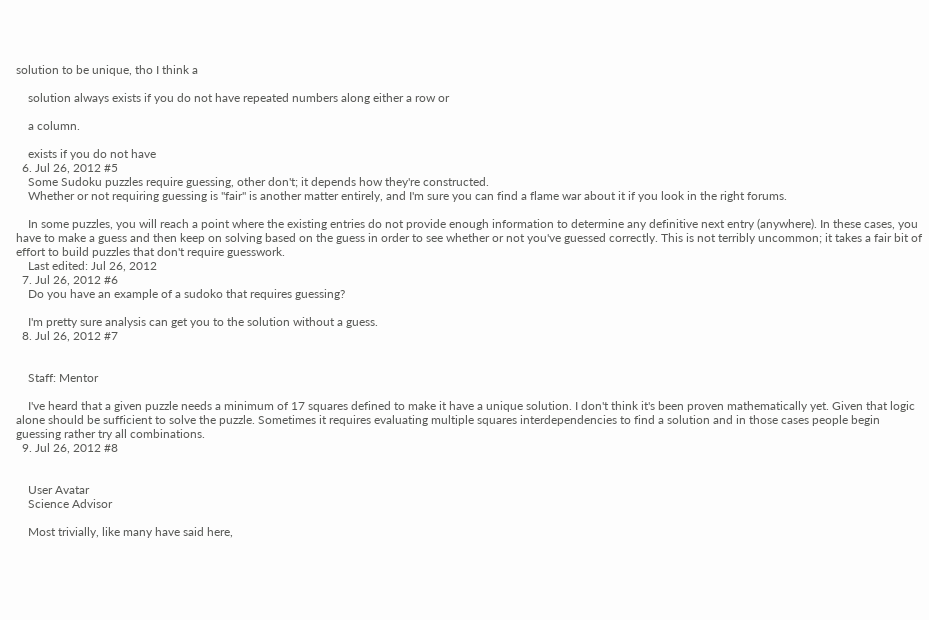solution to be unique, tho I think a

    solution always exists if you do not have repeated numbers along either a row or

    a column.

    exists if you do not have
  6. Jul 26, 2012 #5
    Some Sudoku puzzles require guessing, other don't; it depends how they're constructed.
    Whether or not requiring guessing is "fair" is another matter entirely, and I'm sure you can find a flame war about it if you look in the right forums.

    In some puzzles, you will reach a point where the existing entries do not provide enough information to determine any definitive next entry (anywhere). In these cases, you have to make a guess and then keep on solving based on the guess in order to see whether or not you've guessed correctly. This is not terribly uncommon; it takes a fair bit of effort to build puzzles that don't require guesswork.
    Last edited: Jul 26, 2012
  7. Jul 26, 2012 #6
    Do you have an example of a sudoko that requires guessing?

    I'm pretty sure analysis can get you to the solution without a guess.
  8. Jul 26, 2012 #7


    Staff: Mentor

    I've heard that a given puzzle needs a minimum of 17 squares defined to make it have a unique solution. I don't think it's been proven mathematically yet. Given that logic alone should be sufficient to solve the puzzle. Sometimes it requires evaluating multiple squares interdependencies to find a solution and in those cases people begin guessing rather try all combinations.
  9. Jul 26, 2012 #8


    User Avatar
    Science Advisor

    Most trivially, like many have said here,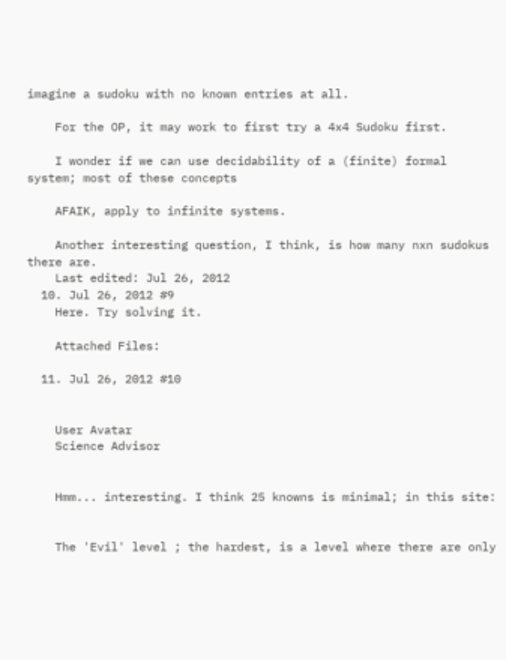imagine a sudoku with no known entries at all.

    For the OP, it may work to first try a 4x4 Sudoku first.

    I wonder if we can use decidability of a (finite) formal system; most of these concepts

    AFAIK, apply to infinite systems.

    Another interesting question, I think, is how many nxn sudokus there are.
    Last edited: Jul 26, 2012
  10. Jul 26, 2012 #9
    Here. Try solving it.

    Attached Files:

  11. Jul 26, 2012 #10


    User Avatar
    Science Advisor


    Hmm... interesting. I think 25 knowns is minimal; in this site:


    The 'Evil' level ; the hardest, is a level where there are only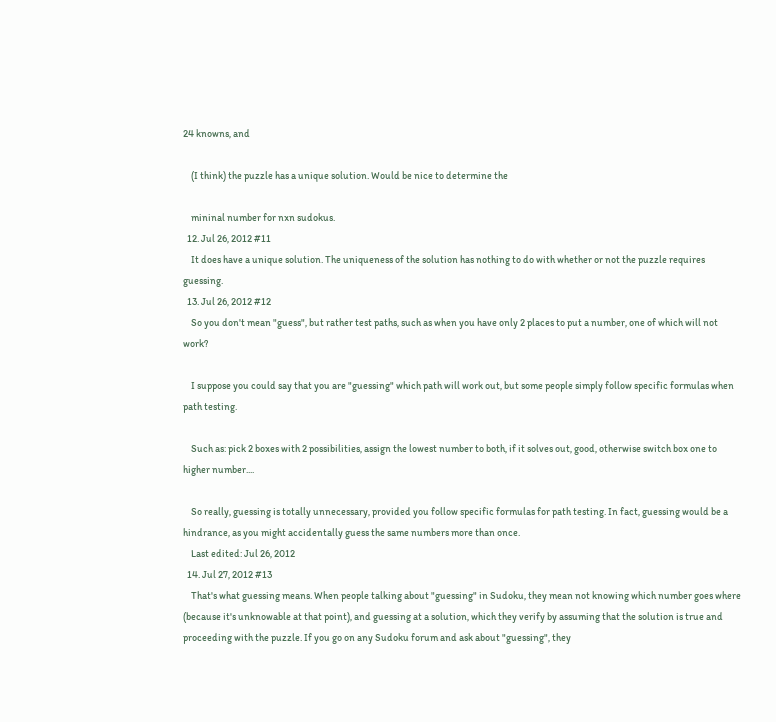24 knowns, and

    (I think) the puzzle has a unique solution. Would be nice to determine the

    mininal number for nxn sudokus.
  12. Jul 26, 2012 #11
    It does have a unique solution. The uniqueness of the solution has nothing to do with whether or not the puzzle requires guessing.
  13. Jul 26, 2012 #12
    So you don't mean "guess", but rather test paths, such as when you have only 2 places to put a number, one of which will not work?

    I suppose you could say that you are "guessing" which path will work out, but some people simply follow specific formulas when path testing.

    Such as: pick 2 boxes with 2 possibilities, assign the lowest number to both, if it solves out, good, otherwise switch box one to higher number....

    So really, guessing is totally unnecessary, provided you follow specific formulas for path testing. In fact, guessing would be a hindrance, as you might accidentally guess the same numbers more than once.
    Last edited: Jul 26, 2012
  14. Jul 27, 2012 #13
    That's what guessing means. When people talking about "guessing" in Sudoku, they mean not knowing which number goes where (because it's unknowable at that point), and guessing at a solution, which they verify by assuming that the solution is true and proceeding with the puzzle. If you go on any Sudoku forum and ask about "guessing", they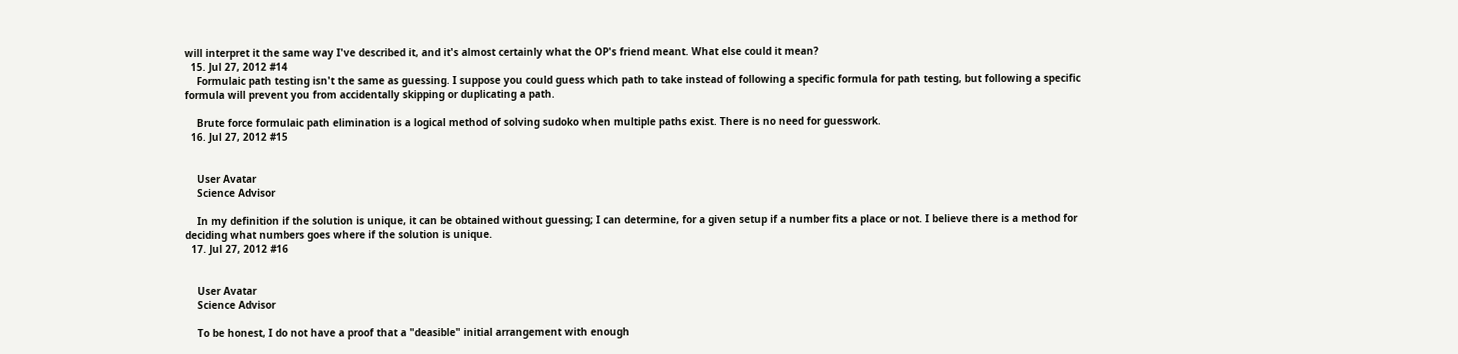will interpret it the same way I've described it, and it's almost certainly what the OP's friend meant. What else could it mean?
  15. Jul 27, 2012 #14
    Formulaic path testing isn't the same as guessing. I suppose you could guess which path to take instead of following a specific formula for path testing, but following a specific formula will prevent you from accidentally skipping or duplicating a path.

    Brute force formulaic path elimination is a logical method of solving sudoko when multiple paths exist. There is no need for guesswork.
  16. Jul 27, 2012 #15


    User Avatar
    Science Advisor

    In my definition if the solution is unique, it can be obtained without guessing; I can determine, for a given setup if a number fits a place or not. I believe there is a method for deciding what numbers goes where if the solution is unique.
  17. Jul 27, 2012 #16


    User Avatar
    Science Advisor

    To be honest, I do not have a proof that a "deasible" initial arrangement with enough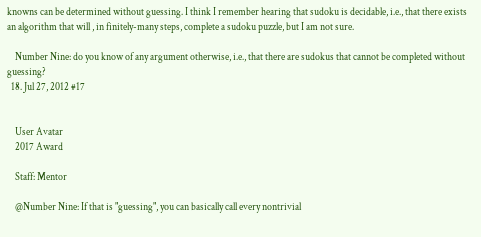knowns can be determined without guessing. I think I remember hearing that sudoku is decidable, i.e., that there exists an algorithm that will , in finitely-many steps, complete a sudoku puzzle, but I am not sure.

    Number Nine: do you know of any argument otherwise, i.e., that there are sudokus that cannot be completed without guessing?
  18. Jul 27, 2012 #17


    User Avatar
    2017 Award

    Staff: Mentor

    @Number Nine: If that is "guessing", you can basically call every nontrivial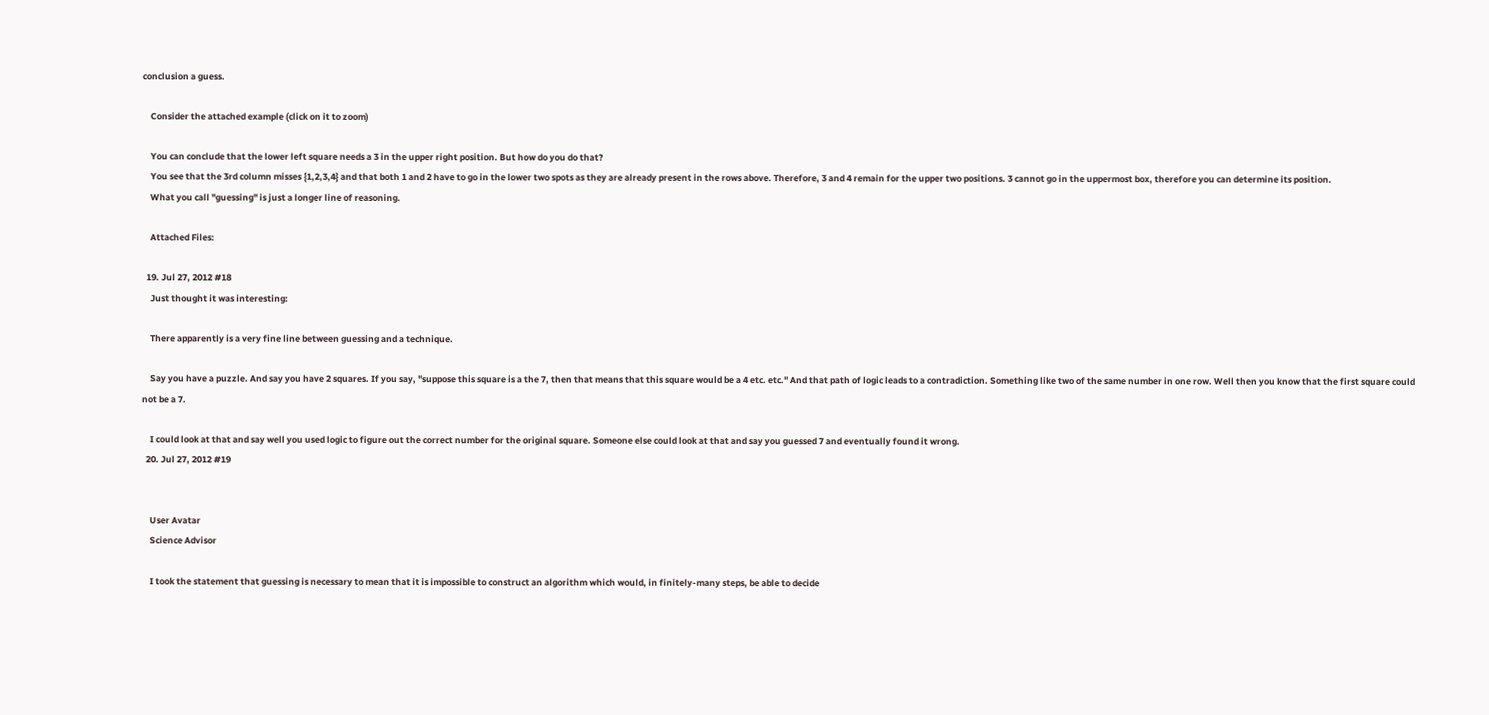conclusion a guess.

    Consider the attached example (click on it to zoom)

    You can conclude that the lower left square needs a 3 in the upper right position. But how do you do that?
    You see that the 3rd column misses {1,2,3,4} and that both 1 and 2 have to go in the lower two spots as they are already present in the rows above. Therefore, 3 and 4 remain for the upper two positions. 3 cannot go in the uppermost box, therefore you can determine its position.
    What you call "guessing" is just a longer line of reasoning.

    Attached Files:

  19. Jul 27, 2012 #18
    Just thought it was interesting:

    There apparently is a very fine line between guessing and a technique.

    Say you have a puzzle. And say you have 2 squares. If you say, "suppose this square is a the 7, then that means that this square would be a 4 etc. etc." And that path of logic leads to a contradiction. Something like two of the same number in one row. Well then you know that the first square could not be a 7.

    I could look at that and say well you used logic to figure out the correct number for the original square. Someone else could look at that and say you guessed 7 and eventually found it wrong.
  20. Jul 27, 2012 #19


    User Avatar
    Science Advisor

    I took the statement that guessing is necessary to mean that it is impossible to construct an algorithm which would, in finitely-many steps, be able to decide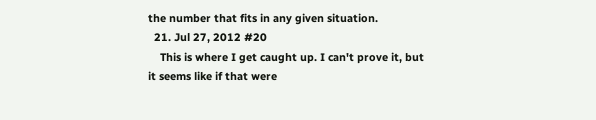the number that fits in any given situation.
  21. Jul 27, 2012 #20
    This is where I get caught up. I can't prove it, but it seems like if that were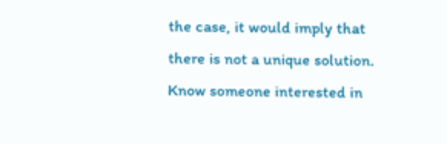the case, it would imply that there is not a unique solution.
Know someone interested in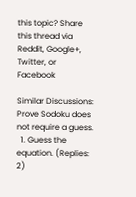this topic? Share this thread via Reddit, Google+, Twitter, or Facebook

Similar Discussions: Prove Sodoku does not require a guess.
  1. Guess the equation. (Replies: 2)